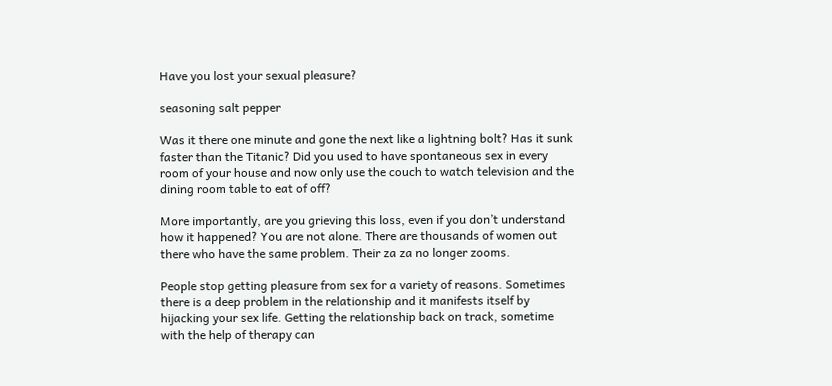Have you lost your sexual pleasure?

seasoning salt pepper

Was it there one minute and gone the next like a lightning bolt? Has it sunk faster than the Titanic? Did you used to have spontaneous sex in every room of your house and now only use the couch to watch television and the dining room table to eat of off?

More importantly, are you grieving this loss, even if you don’t understand how it happened? You are not alone. There are thousands of women out there who have the same problem. Their za za no longer zooms.

People stop getting pleasure from sex for a variety of reasons. Sometimes there is a deep problem in the relationship and it manifests itself by hijacking your sex life. Getting the relationship back on track, sometime with the help of therapy can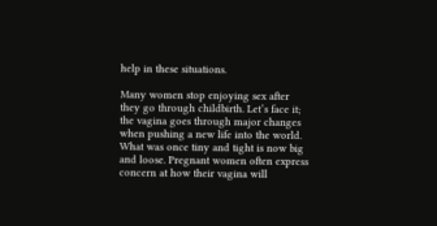help in these situations.

Many women stop enjoying sex after they go through childbirth. Let’s face it; the vagina goes through major changes when pushing a new life into the world. What was once tiny and tight is now big and loose. Pregnant women often express concern at how their vagina will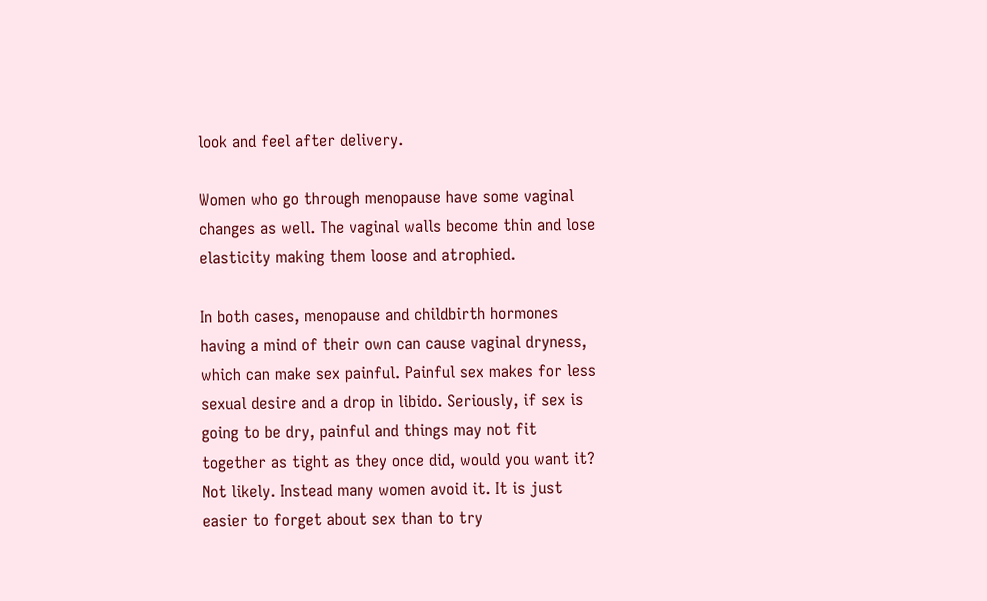look and feel after delivery.

Women who go through menopause have some vaginal changes as well. The vaginal walls become thin and lose elasticity making them loose and atrophied.

In both cases, menopause and childbirth hormones having a mind of their own can cause vaginal dryness, which can make sex painful. Painful sex makes for less sexual desire and a drop in libido. Seriously, if sex is going to be dry, painful and things may not fit together as tight as they once did, would you want it? Not likely. Instead many women avoid it. It is just easier to forget about sex than to try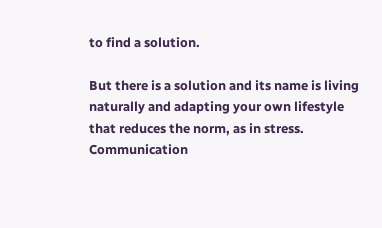to find a solution.

But there is a solution and its name is living naturally and adapting your own lifestyle that reduces the norm, as in stress. Communication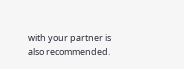with your partner is also recommended.